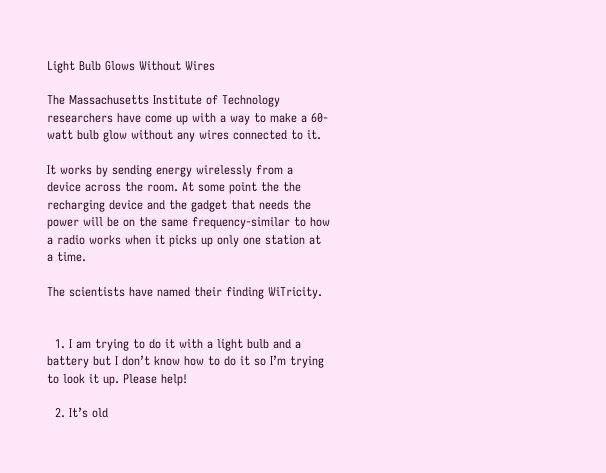Light Bulb Glows Without Wires

The Massachusetts Institute of Technology researchers have come up with a way to make a 60-watt bulb glow without any wires connected to it.

It works by sending energy wirelessly from a device across the room. At some point the the recharging device and the gadget that needs the power will be on the same frequency-similar to how a radio works when it picks up only one station at a time.

The scientists have named their finding WiTricity.


  1. I am trying to do it with a light bulb and a battery but I don’t know how to do it so I’m trying to look it up. Please help!

  2. It’s old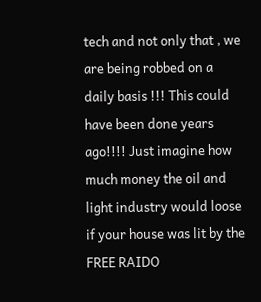tech and not only that , we are being robbed on a daily basis !!! This could have been done years ago!!!! Just imagine how much money the oil and light industry would loose if your house was lit by the FREE RAIDO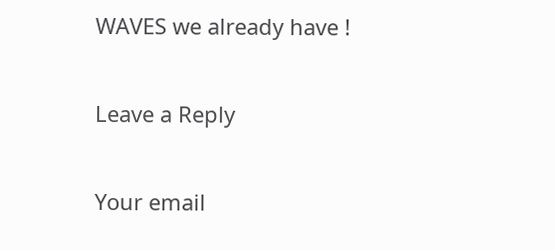WAVES we already have !

Leave a Reply

Your email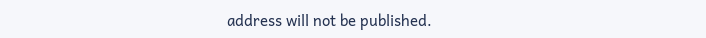address will not be published.